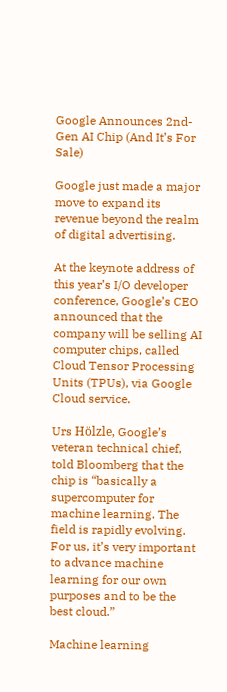Google Announces 2nd-Gen AI Chip (And It’s For Sale)

Google just made a major move to expand its revenue beyond the realm of digital advertising.

At the keynote address of this year’s I/O developer conference, Google’s CEO announced that the company will be selling AI computer chips, called Cloud Tensor Processing Units (TPUs), via Google Cloud service.

Urs Hölzle, Google’s veteran technical chief, told Bloomberg that the chip is “basically a supercomputer for machine learning. The field is rapidly evolving. For us, it’s very important to advance machine learning for our own purposes and to be the best cloud.”

Machine learning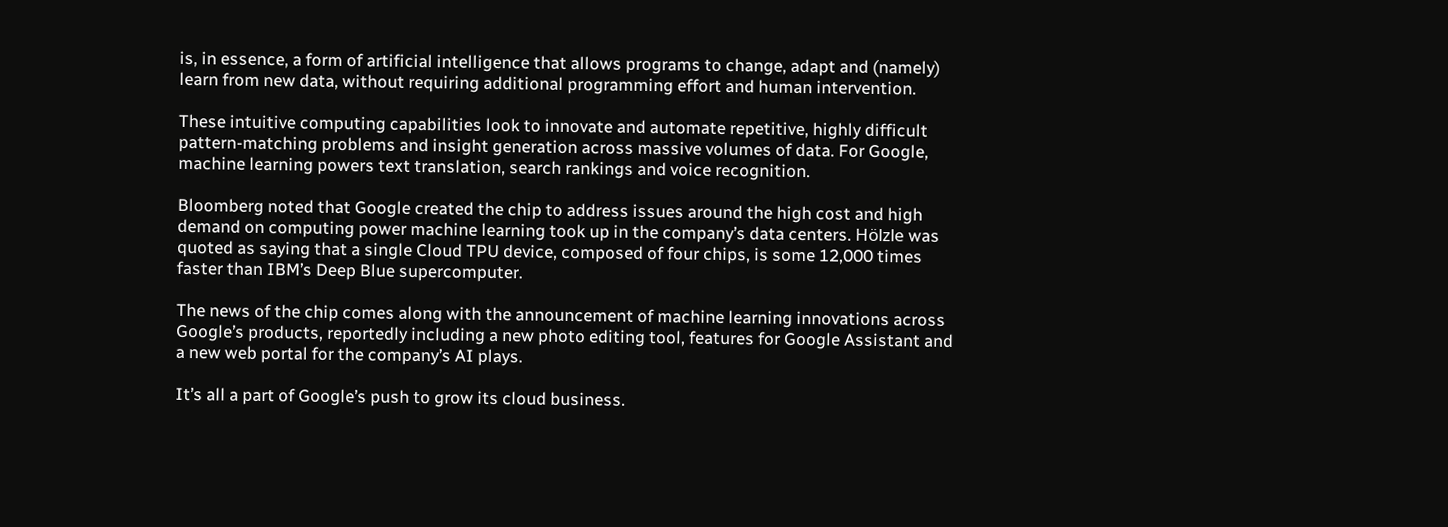is, in essence, a form of artificial intelligence that allows programs to change, adapt and (namely) learn from new data, without requiring additional programming effort and human intervention.

These intuitive computing capabilities look to innovate and automate repetitive, highly difficult pattern-matching problems and insight generation across massive volumes of data. For Google, machine learning powers text translation, search rankings and voice recognition.

Bloomberg noted that Google created the chip to address issues around the high cost and high demand on computing power machine learning took up in the company’s data centers. Hölzle was quoted as saying that a single Cloud TPU device, composed of four chips, is some 12,000 times faster than IBM’s Deep Blue supercomputer.

The news of the chip comes along with the announcement of machine learning innovations across Google’s products, reportedly including a new photo editing tool, features for Google Assistant and a new web portal for the company’s AI plays.

It’s all a part of Google’s push to grow its cloud business.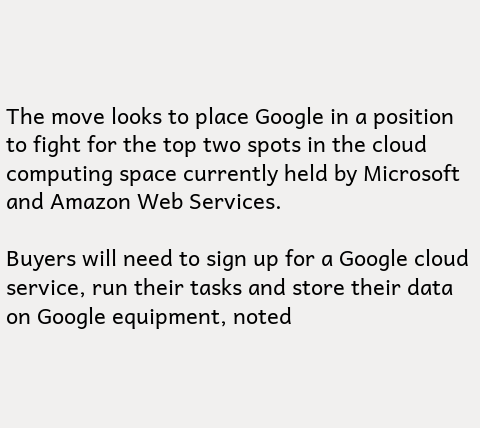The move looks to place Google in a position to fight for the top two spots in the cloud computing space currently held by Microsoft and Amazon Web Services.

Buyers will need to sign up for a Google cloud service, run their tasks and store their data on Google equipment, noted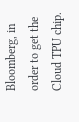Bloomberg, in order to get the Cloud TPU chip.